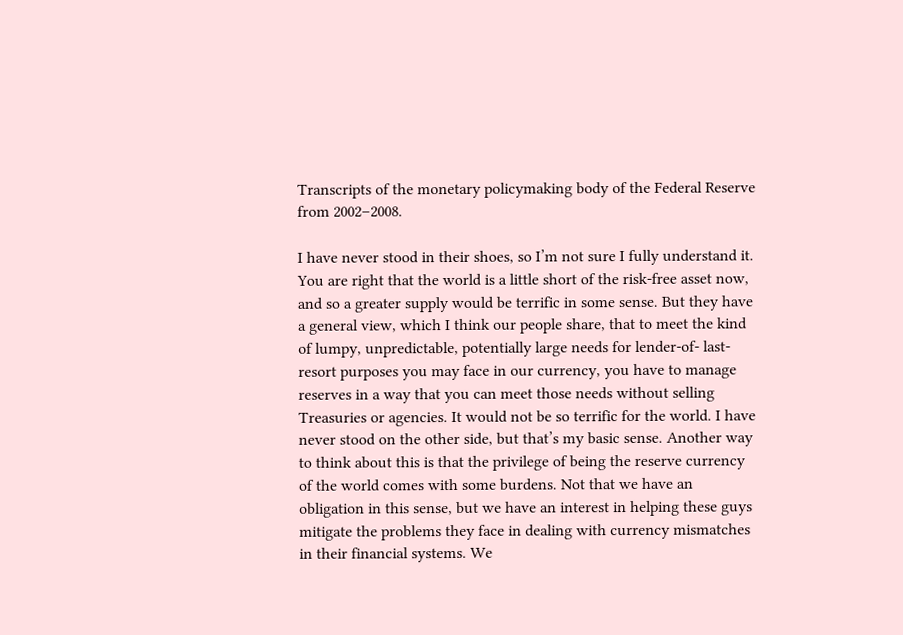Transcripts of the monetary policymaking body of the Federal Reserve from 2002–2008.

I have never stood in their shoes, so I’m not sure I fully understand it. You are right that the world is a little short of the risk-free asset now, and so a greater supply would be terrific in some sense. But they have a general view, which I think our people share, that to meet the kind of lumpy, unpredictable, potentially large needs for lender-of- last-resort purposes you may face in our currency, you have to manage reserves in a way that you can meet those needs without selling Treasuries or agencies. It would not be so terrific for the world. I have never stood on the other side, but that’s my basic sense. Another way to think about this is that the privilege of being the reserve currency of the world comes with some burdens. Not that we have an obligation in this sense, but we have an interest in helping these guys mitigate the problems they face in dealing with currency mismatches in their financial systems. We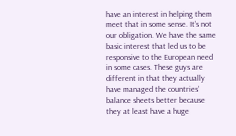have an interest in helping them meet that in some sense. It’s not our obligation. We have the same basic interest that led us to be responsive to the European need in some cases. These guys are different in that they actually have managed the countries’ balance sheets better because they at least have a huge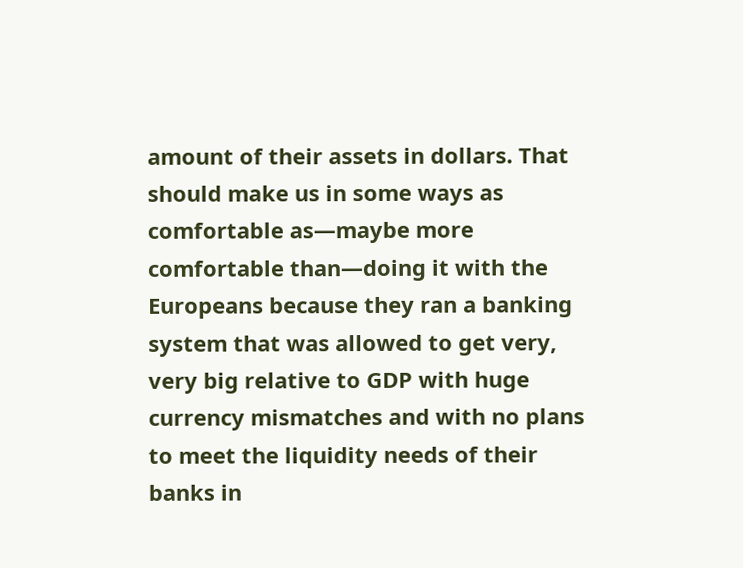amount of their assets in dollars. That should make us in some ways as comfortable as—maybe more comfortable than—doing it with the Europeans because they ran a banking system that was allowed to get very, very big relative to GDP with huge currency mismatches and with no plans to meet the liquidity needs of their banks in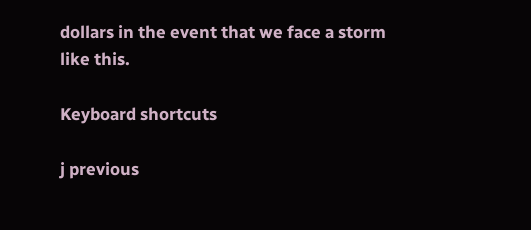dollars in the event that we face a storm like this.

Keyboard shortcuts

j previous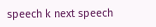speech k next speech